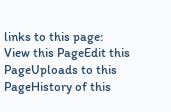links to this page:
View this PageEdit this PageUploads to this PageHistory of this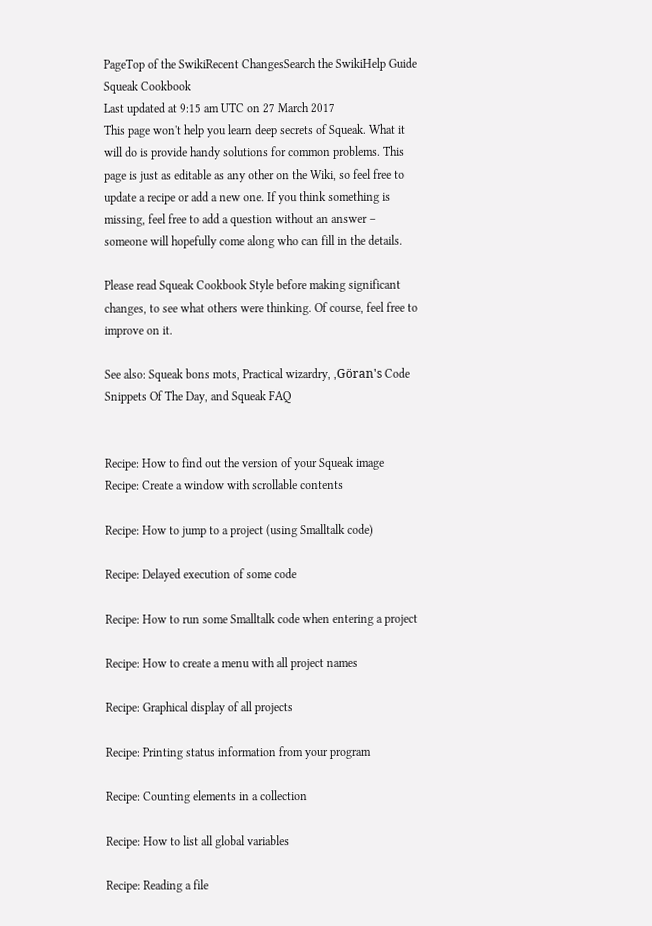PageTop of the SwikiRecent ChangesSearch the SwikiHelp Guide
Squeak Cookbook
Last updated at 9:15 am UTC on 27 March 2017
This page won't help you learn deep secrets of Squeak. What it will do is provide handy solutions for common problems. This page is just as editable as any other on the Wiki, so feel free to update a recipe or add a new one. If you think something is missing, feel free to add a question without an answer – someone will hopefully come along who can fill in the details.

Please read Squeak Cookbook Style before making significant changes, to see what others were thinking. Of course, feel free to improve on it.

See also: Squeak bons mots, Practical wizardry, ,Göran's Code Snippets Of The Day, and Squeak FAQ


Recipe: How to find out the version of your Squeak image
Recipe: Create a window with scrollable contents

Recipe: How to jump to a project (using Smalltalk code)

Recipe: Delayed execution of some code

Recipe: How to run some Smalltalk code when entering a project

Recipe: How to create a menu with all project names

Recipe: Graphical display of all projects

Recipe: Printing status information from your program

Recipe: Counting elements in a collection

Recipe: How to list all global variables

Recipe: Reading a file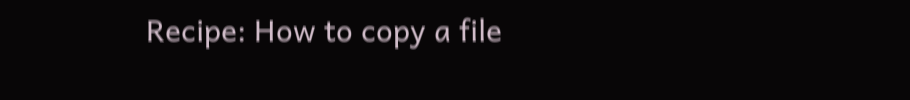Recipe: How to copy a file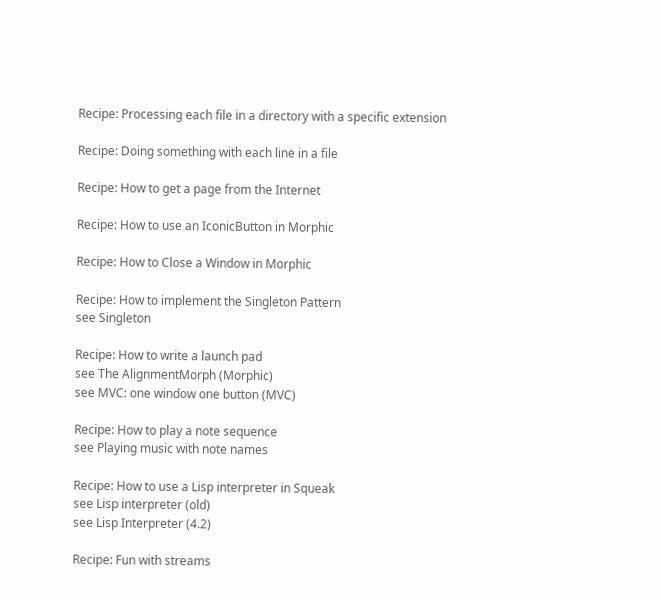Recipe: Processing each file in a directory with a specific extension

Recipe: Doing something with each line in a file

Recipe: How to get a page from the Internet

Recipe: How to use an IconicButton in Morphic

Recipe: How to Close a Window in Morphic

Recipe: How to implement the Singleton Pattern
see Singleton

Recipe: How to write a launch pad
see The AlignmentMorph (Morphic)
see MVC: one window one button (MVC)

Recipe: How to play a note sequence
see Playing music with note names

Recipe: How to use a Lisp interpreter in Squeak
see Lisp interpreter (old)
see Lisp Interpreter (4.2)

Recipe: Fun with streams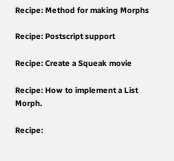Recipe: Method for making Morphs

Recipe: Postscript support

Recipe: Create a Squeak movie

Recipe: How to implement a List Morph.

Recipe: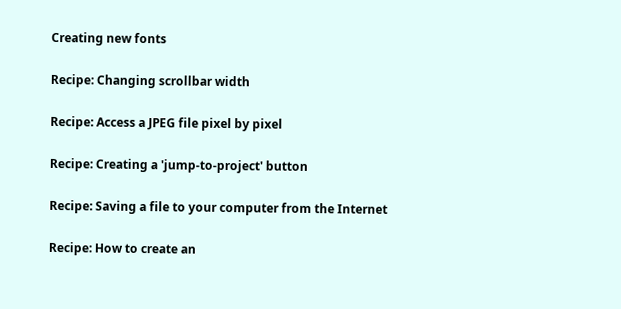Creating new fonts

Recipe: Changing scrollbar width

Recipe: Access a JPEG file pixel by pixel

Recipe: Creating a 'jump-to-project' button

Recipe: Saving a file to your computer from the Internet

Recipe: How to create an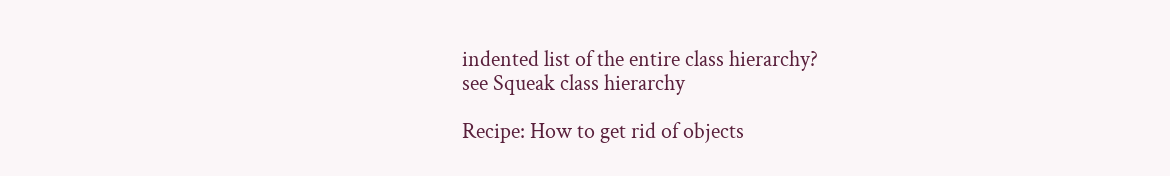indented list of the entire class hierarchy?
see Squeak class hierarchy

Recipe: How to get rid of objects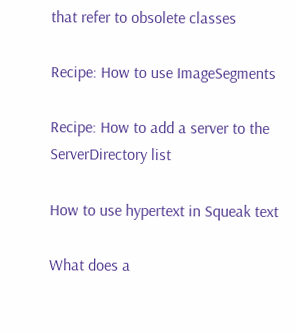that refer to obsolete classes

Recipe: How to use ImageSegments

Recipe: How to add a server to the ServerDirectory list

How to use hypertext in Squeak text

What does a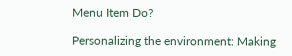Menu Item Do?

Personalizing the environment: Making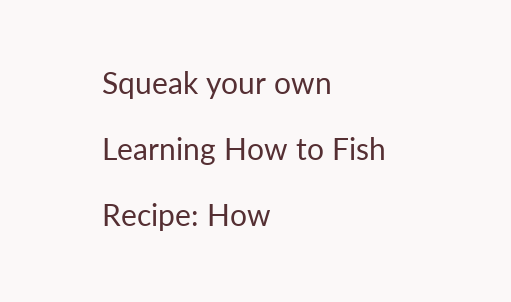Squeak your own

Learning How to Fish

Recipe: How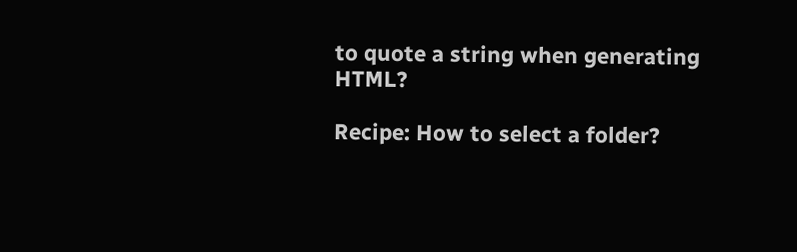to quote a string when generating HTML?

Recipe: How to select a folder?